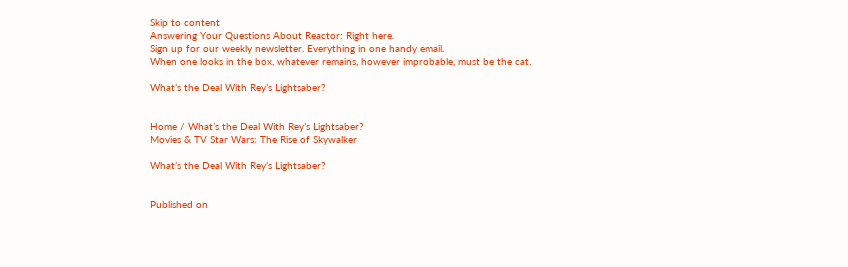Skip to content
Answering Your Questions About Reactor: Right here.
Sign up for our weekly newsletter. Everything in one handy email.
When one looks in the box, whatever remains, however improbable, must be the cat.

What’s the Deal With Rey’s Lightsaber?


Home / What’s the Deal With Rey’s Lightsaber?
Movies & TV Star Wars: The Rise of Skywalker

What’s the Deal With Rey’s Lightsaber?


Published on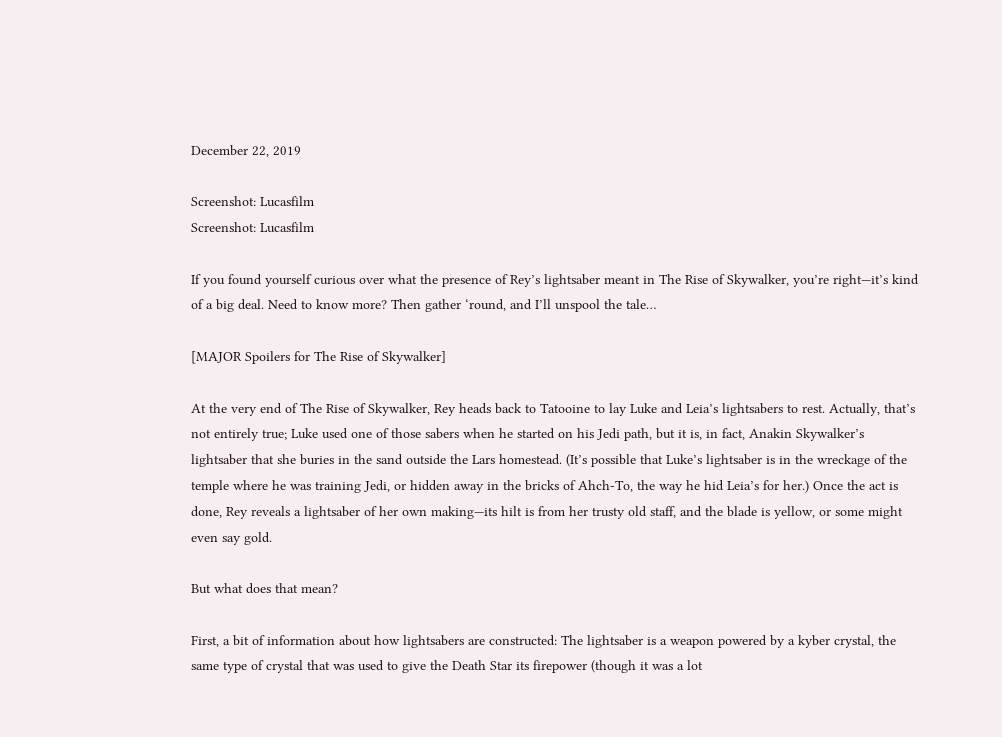December 22, 2019

Screenshot: Lucasfilm
Screenshot: Lucasfilm

If you found yourself curious over what the presence of Rey’s lightsaber meant in The Rise of Skywalker, you’re right—it’s kind of a big deal. Need to know more? Then gather ‘round, and I’ll unspool the tale…

[MAJOR Spoilers for The Rise of Skywalker]

At the very end of The Rise of Skywalker, Rey heads back to Tatooine to lay Luke and Leia’s lightsabers to rest. Actually, that’s not entirely true; Luke used one of those sabers when he started on his Jedi path, but it is, in fact, Anakin Skywalker’s lightsaber that she buries in the sand outside the Lars homestead. (It’s possible that Luke’s lightsaber is in the wreckage of the temple where he was training Jedi, or hidden away in the bricks of Ahch-To, the way he hid Leia’s for her.) Once the act is done, Rey reveals a lightsaber of her own making—its hilt is from her trusty old staff, and the blade is yellow, or some might even say gold.

But what does that mean?

First, a bit of information about how lightsabers are constructed: The lightsaber is a weapon powered by a kyber crystal, the same type of crystal that was used to give the Death Star its firepower (though it was a lot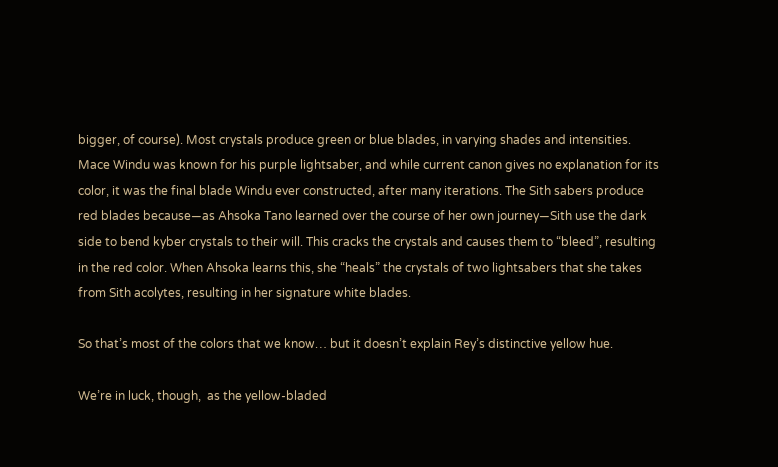bigger, of course). Most crystals produce green or blue blades, in varying shades and intensities. Mace Windu was known for his purple lightsaber, and while current canon gives no explanation for its color, it was the final blade Windu ever constructed, after many iterations. The Sith sabers produce red blades because—as Ahsoka Tano learned over the course of her own journey—Sith use the dark side to bend kyber crystals to their will. This cracks the crystals and causes them to “bleed”, resulting in the red color. When Ahsoka learns this, she “heals” the crystals of two lightsabers that she takes from Sith acolytes, resulting in her signature white blades.

So that’s most of the colors that we know… but it doesn’t explain Rey’s distinctive yellow hue.

We’re in luck, though,  as the yellow-bladed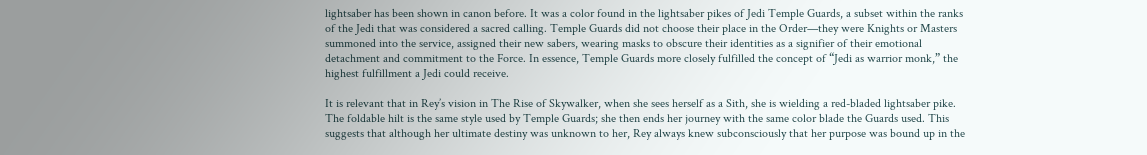lightsaber has been shown in canon before. It was a color found in the lightsaber pikes of Jedi Temple Guards, a subset within the ranks of the Jedi that was considered a sacred calling. Temple Guards did not choose their place in the Order—they were Knights or Masters summoned into the service, assigned their new sabers, wearing masks to obscure their identities as a signifier of their emotional detachment and commitment to the Force. In essence, Temple Guards more closely fulfilled the concept of “Jedi as warrior monk,” the highest fulfillment a Jedi could receive.

It is relevant that in Rey’s vision in The Rise of Skywalker, when she sees herself as a Sith, she is wielding a red-bladed lightsaber pike. The foldable hilt is the same style used by Temple Guards; she then ends her journey with the same color blade the Guards used. This suggests that although her ultimate destiny was unknown to her, Rey always knew subconsciously that her purpose was bound up in the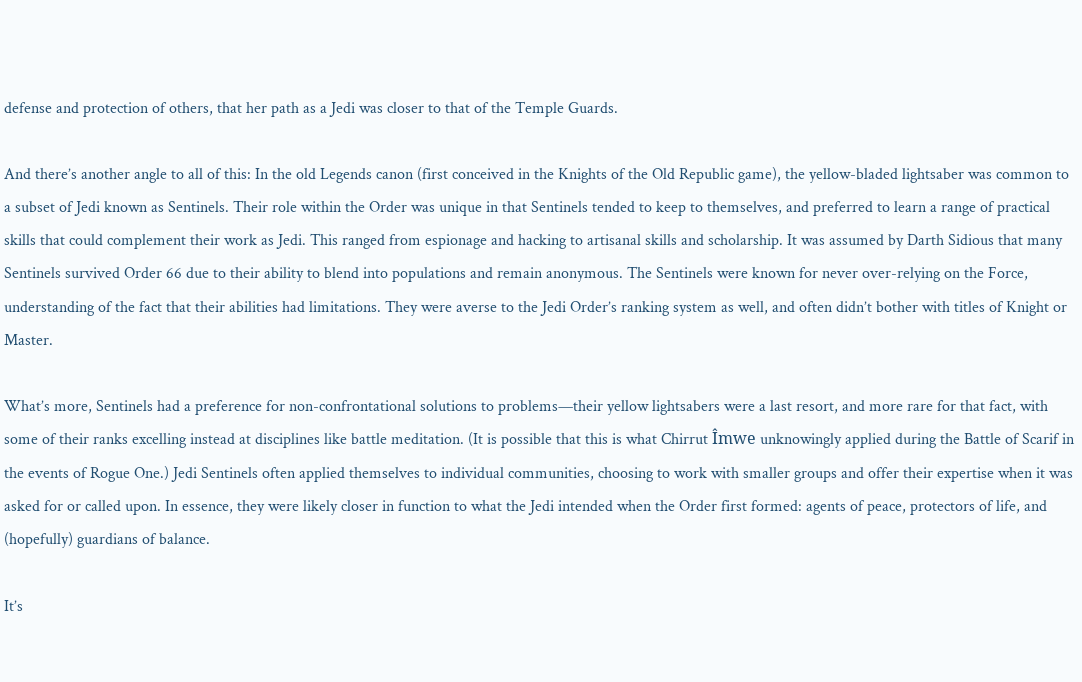defense and protection of others, that her path as a Jedi was closer to that of the Temple Guards.

And there’s another angle to all of this: In the old Legends canon (first conceived in the Knights of the Old Republic game), the yellow-bladed lightsaber was common to a subset of Jedi known as Sentinels. Their role within the Order was unique in that Sentinels tended to keep to themselves, and preferred to learn a range of practical skills that could complement their work as Jedi. This ranged from espionage and hacking to artisanal skills and scholarship. It was assumed by Darth Sidious that many Sentinels survived Order 66 due to their ability to blend into populations and remain anonymous. The Sentinels were known for never over-relying on the Force, understanding of the fact that their abilities had limitations. They were averse to the Jedi Order’s ranking system as well, and often didn’t bother with titles of Knight or Master.

What’s more, Sentinels had a preference for non-confrontational solutions to problems—their yellow lightsabers were a last resort, and more rare for that fact, with some of their ranks excelling instead at disciplines like battle meditation. (It is possible that this is what Chirrut Îmwe unknowingly applied during the Battle of Scarif in the events of Rogue One.) Jedi Sentinels often applied themselves to individual communities, choosing to work with smaller groups and offer their expertise when it was asked for or called upon. In essence, they were likely closer in function to what the Jedi intended when the Order first formed: agents of peace, protectors of life, and (hopefully) guardians of balance.

It’s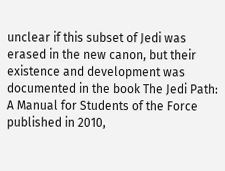unclear if this subset of Jedi was erased in the new canon, but their existence and development was documented in the book The Jedi Path: A Manual for Students of the Force published in 2010,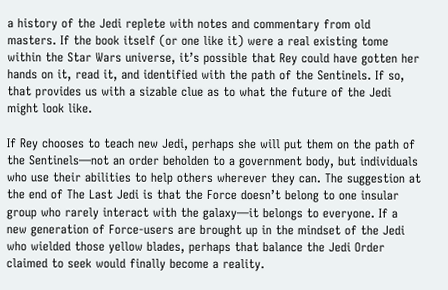a history of the Jedi replete with notes and commentary from old masters. If the book itself (or one like it) were a real existing tome within the Star Wars universe, it’s possible that Rey could have gotten her hands on it, read it, and identified with the path of the Sentinels. If so, that provides us with a sizable clue as to what the future of the Jedi might look like.

If Rey chooses to teach new Jedi, perhaps she will put them on the path of the Sentinels—not an order beholden to a government body, but individuals who use their abilities to help others wherever they can. The suggestion at the end of The Last Jedi is that the Force doesn’t belong to one insular group who rarely interact with the galaxy—it belongs to everyone. If a new generation of Force-users are brought up in the mindset of the Jedi who wielded those yellow blades, perhaps that balance the Jedi Order claimed to seek would finally become a reality.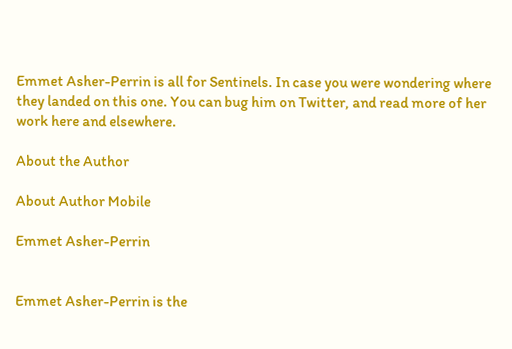Emmet Asher-Perrin is all for Sentinels. In case you were wondering where they landed on this one. You can bug him on Twitter, and read more of her work here and elsewhere.

About the Author

About Author Mobile

Emmet Asher-Perrin


Emmet Asher-Perrin is the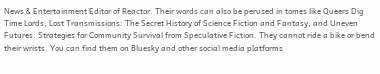News & Entertainment Editor of Reactor. Their words can also be perused in tomes like Queers Dig Time Lords, Lost Transmissions: The Secret History of Science Fiction and Fantasy, and Uneven Futures: Strategies for Community Survival from Speculative Fiction. They cannot ride a bike or bend their wrists. You can find them on Bluesky and other social media platforms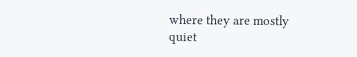where they are mostly quiet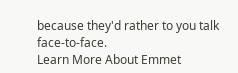because they'd rather to you talk face-to-face.
Learn More About Emmet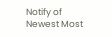Notify of
Newest Most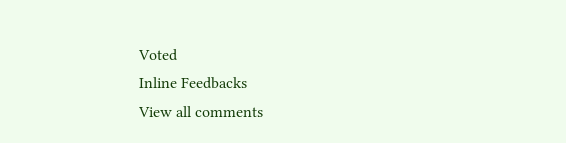Voted
Inline Feedbacks
View all comments